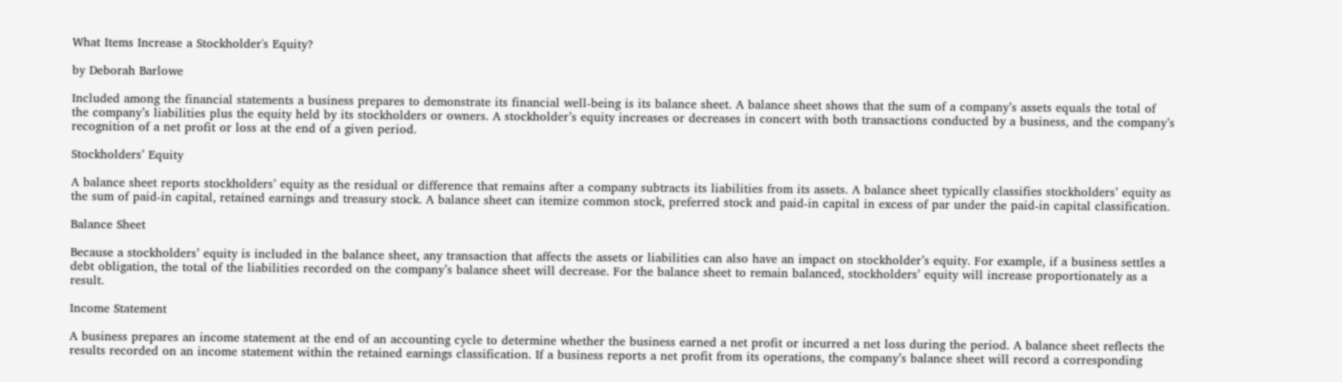What Items Increase a Stockholder's Equity?

by Deborah Barlowe

Included among the financial statements a business prepares to demonstrate its financial well-being is its balance sheet. A balance sheet shows that the sum of a company’s assets equals the total of the company’s liabilities plus the equity held by its stockholders or owners. A stockholder’s equity increases or decreases in concert with both transactions conducted by a business, and the company’s recognition of a net profit or loss at the end of a given period.

Stockholders’ Equity

A balance sheet reports stockholders’ equity as the residual or difference that remains after a company subtracts its liabilities from its assets. A balance sheet typically classifies stockholders’ equity as the sum of paid-in capital, retained earnings and treasury stock. A balance sheet can itemize common stock, preferred stock and paid-in capital in excess of par under the paid-in capital classification.

Balance Sheet

Because a stockholders’ equity is included in the balance sheet, any transaction that affects the assets or liabilities can also have an impact on stockholder’s equity. For example, if a business settles a debt obligation, the total of the liabilities recorded on the company’s balance sheet will decrease. For the balance sheet to remain balanced, stockholders’ equity will increase proportionately as a result.

Income Statement

A business prepares an income statement at the end of an accounting cycle to determine whether the business earned a net profit or incurred a net loss during the period. A balance sheet reflects the results recorded on an income statement within the retained earnings classification. If a business reports a net profit from its operations, the company’s balance sheet will record a corresponding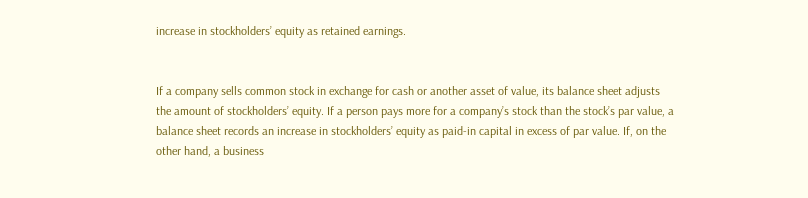increase in stockholders’ equity as retained earnings.


If a company sells common stock in exchange for cash or another asset of value, its balance sheet adjusts the amount of stockholders’ equity. If a person pays more for a company’s stock than the stock’s par value, a balance sheet records an increase in stockholders’ equity as paid-in capital in excess of par value. If, on the other hand, a business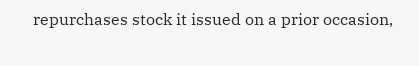repurchases stock it issued on a prior occasion,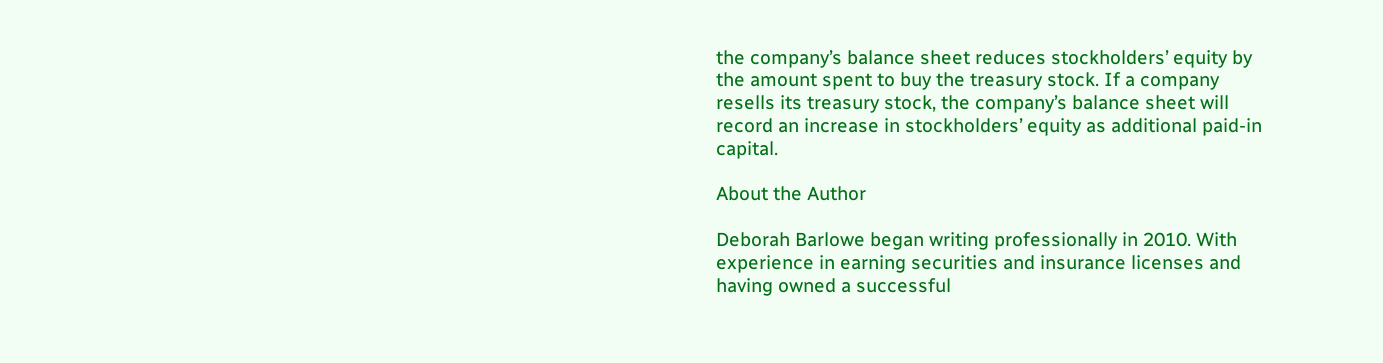the company’s balance sheet reduces stockholders’ equity by the amount spent to buy the treasury stock. If a company resells its treasury stock, the company’s balance sheet will record an increase in stockholders’ equity as additional paid-in capital.

About the Author

Deborah Barlowe began writing professionally in 2010. With experience in earning securities and insurance licenses and having owned a successful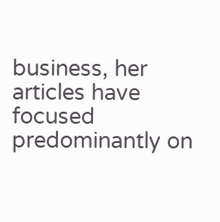business, her articles have focused predominantly on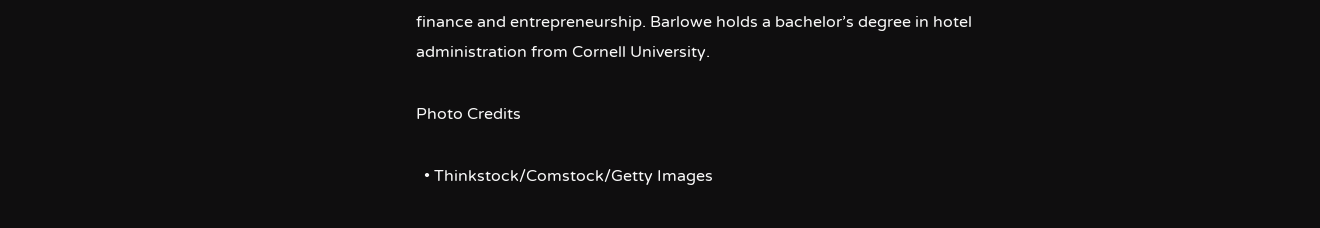finance and entrepreneurship. Barlowe holds a bachelor’s degree in hotel administration from Cornell University.

Photo Credits

  • Thinkstock/Comstock/Getty Images